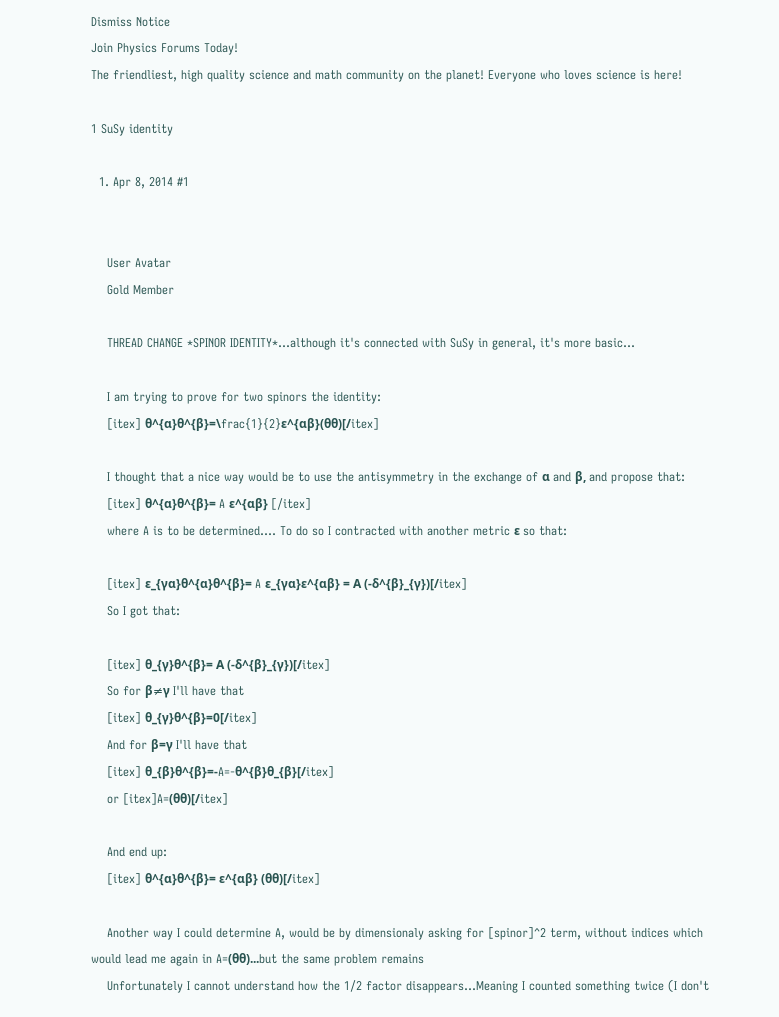Dismiss Notice
Join Physics Forums Today!
The friendliest, high quality science and math community on the planet! Everyone who loves science is here!

1 SuSy identity

  1. Apr 8, 2014 #1


    User Avatar
    Gold Member

    THREAD CHANGE *SPINOR IDENTITY*...although it's connected with SuSy in general, it's more basic...

    I am trying to prove for two spinors the identity:
    [itex] θ^{α}θ^{β}=\frac{1}{2}ε^{αβ}(θθ)[/itex]

    I thought that a nice way would be to use the antisymmetry in the exchange of α and β, and propose that:
    [itex] θ^{α}θ^{β}= A ε^{αβ} [/itex]
    where A is to be determined.... To do so I contracted with another metric ε so that:

    [itex] ε_{γα}θ^{α}θ^{β}= A ε_{γα}ε^{αβ} = Α (-δ^{β}_{γ})[/itex]
    So I got that:

    [itex] θ_{γ}θ^{β}= Α (-δ^{β}_{γ})[/itex]
    So for β≠γ I'll have that
    [itex] θ_{γ}θ^{β}=0[/itex]
    And for β=γ I'll have that
    [itex] θ_{β}θ^{β}=-A=-θ^{β}θ_{β}[/itex]
    or [itex]A=(θθ)[/itex]

    And end up:
    [itex] θ^{α}θ^{β}= ε^{αβ} (θθ)[/itex]

    Another way I could determine A, would be by dimensionaly asking for [spinor]^2 term, without indices which would lead me again in A=(θθ)...but the same problem remains
    Unfortunately I cannot understand how the 1/2 factor disappears...Meaning I counted something twice (I don't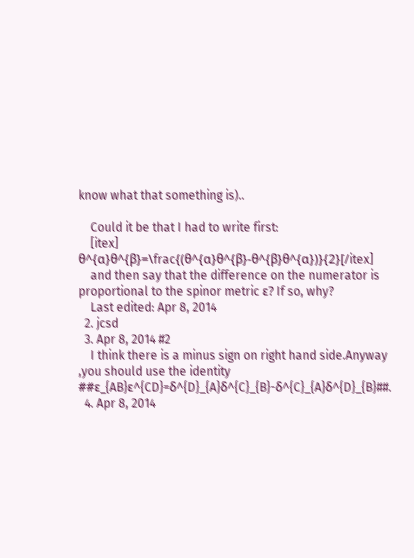know what that something is)..

    Could it be that I had to write first:
    [itex] θ^{α}θ^{β}=\frac{(θ^{α}θ^{β}-θ^{β}θ^{α})}{2}[/itex]
    and then say that the difference on the numerator is proportional to the spinor metric ε? If so, why?
    Last edited: Apr 8, 2014
  2. jcsd
  3. Apr 8, 2014 #2
    I think there is a minus sign on right hand side.Anyway ,you should use the identity ##ε_{AB}ε^{CD}=δ^{D}_{A}δ^{C}_{B}-δ^{C}_{A}δ^{D}_{B}##.
  4. Apr 8, 2014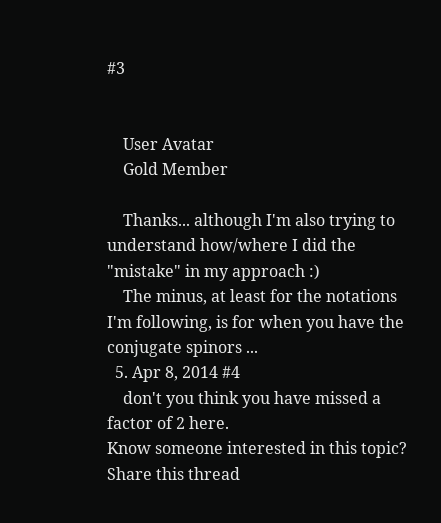#3


    User Avatar
    Gold Member

    Thanks... although I'm also trying to understand how/where I did the "mistake" in my approach :)
    The minus, at least for the notations I'm following, is for when you have the conjugate spinors ...
  5. Apr 8, 2014 #4
    don't you think you have missed a factor of 2 here.
Know someone interested in this topic? Share this thread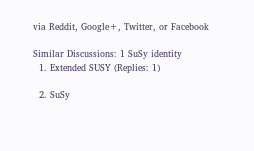via Reddit, Google+, Twitter, or Facebook

Similar Discussions: 1 SuSy identity
  1. Extended SUSY (Replies: 1)

  2. SuSy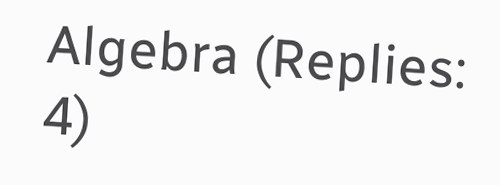Algebra (Replies: 4)